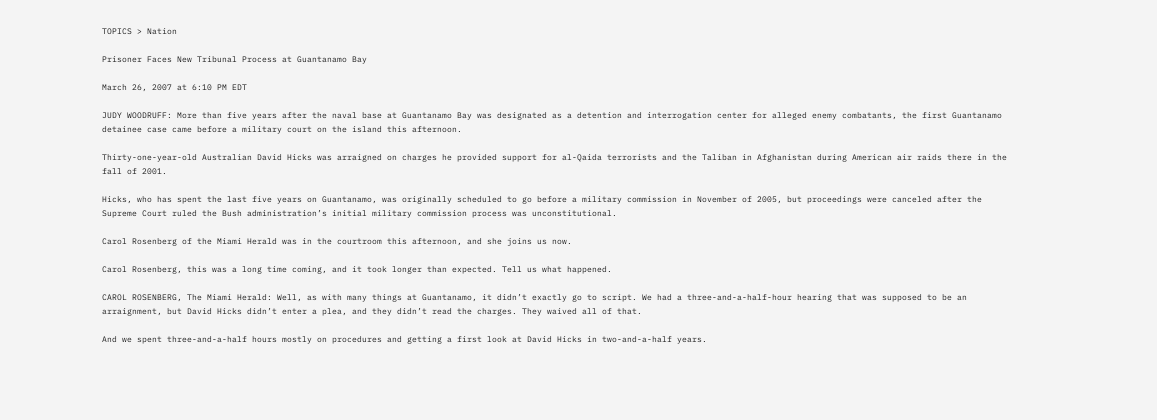TOPICS > Nation

Prisoner Faces New Tribunal Process at Guantanamo Bay

March 26, 2007 at 6:10 PM EDT

JUDY WOODRUFF: More than five years after the naval base at Guantanamo Bay was designated as a detention and interrogation center for alleged enemy combatants, the first Guantanamo detainee case came before a military court on the island this afternoon.

Thirty-one-year-old Australian David Hicks was arraigned on charges he provided support for al-Qaida terrorists and the Taliban in Afghanistan during American air raids there in the fall of 2001.

Hicks, who has spent the last five years on Guantanamo, was originally scheduled to go before a military commission in November of 2005, but proceedings were canceled after the Supreme Court ruled the Bush administration’s initial military commission process was unconstitutional.

Carol Rosenberg of the Miami Herald was in the courtroom this afternoon, and she joins us now.

Carol Rosenberg, this was a long time coming, and it took longer than expected. Tell us what happened.

CAROL ROSENBERG, The Miami Herald: Well, as with many things at Guantanamo, it didn’t exactly go to script. We had a three-and-a-half-hour hearing that was supposed to be an arraignment, but David Hicks didn’t enter a plea, and they didn’t read the charges. They waived all of that.

And we spent three-and-a-half hours mostly on procedures and getting a first look at David Hicks in two-and-a-half years.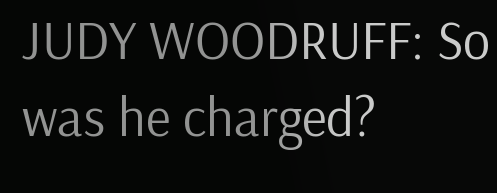JUDY WOODRUFF: So was he charged?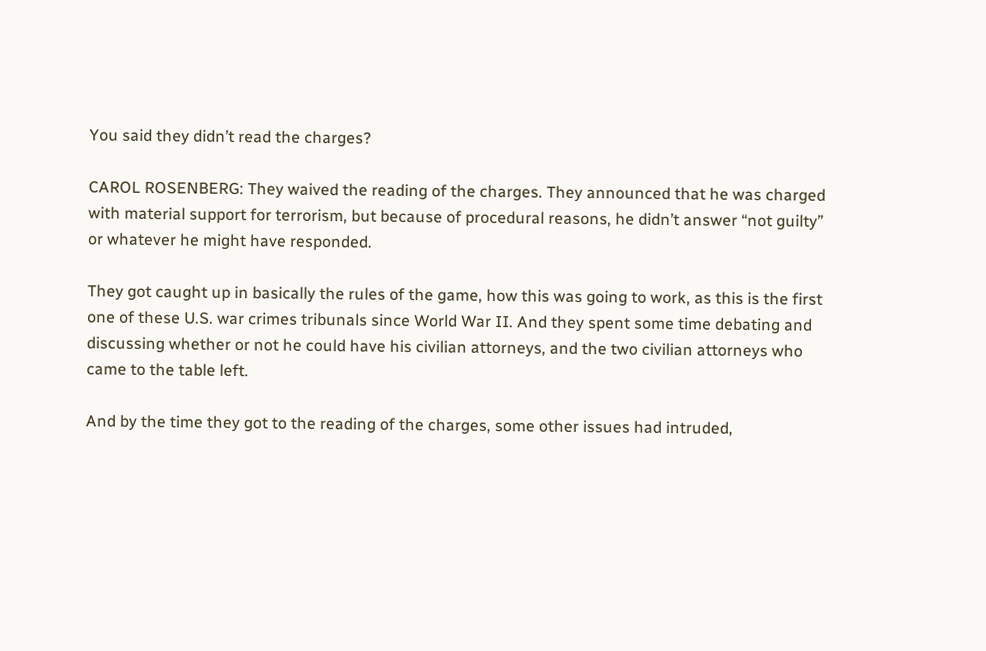You said they didn’t read the charges?

CAROL ROSENBERG: They waived the reading of the charges. They announced that he was charged with material support for terrorism, but because of procedural reasons, he didn’t answer “not guilty” or whatever he might have responded.

They got caught up in basically the rules of the game, how this was going to work, as this is the first one of these U.S. war crimes tribunals since World War II. And they spent some time debating and discussing whether or not he could have his civilian attorneys, and the two civilian attorneys who came to the table left.

And by the time they got to the reading of the charges, some other issues had intruded,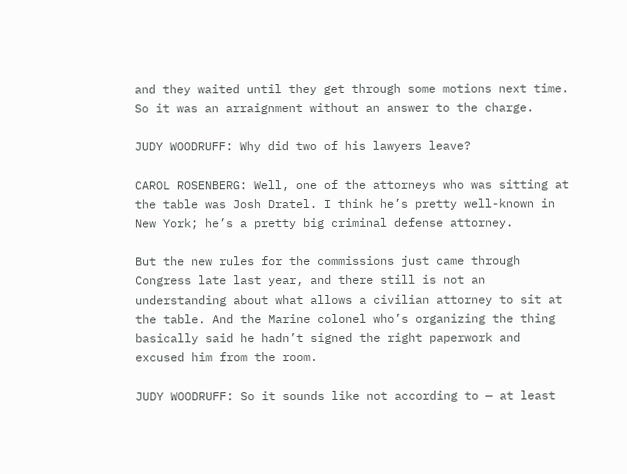and they waited until they get through some motions next time. So it was an arraignment without an answer to the charge.

JUDY WOODRUFF: Why did two of his lawyers leave?

CAROL ROSENBERG: Well, one of the attorneys who was sitting at the table was Josh Dratel. I think he’s pretty well-known in New York; he’s a pretty big criminal defense attorney.

But the new rules for the commissions just came through Congress late last year, and there still is not an understanding about what allows a civilian attorney to sit at the table. And the Marine colonel who’s organizing the thing basically said he hadn’t signed the right paperwork and excused him from the room.

JUDY WOODRUFF: So it sounds like not according to — at least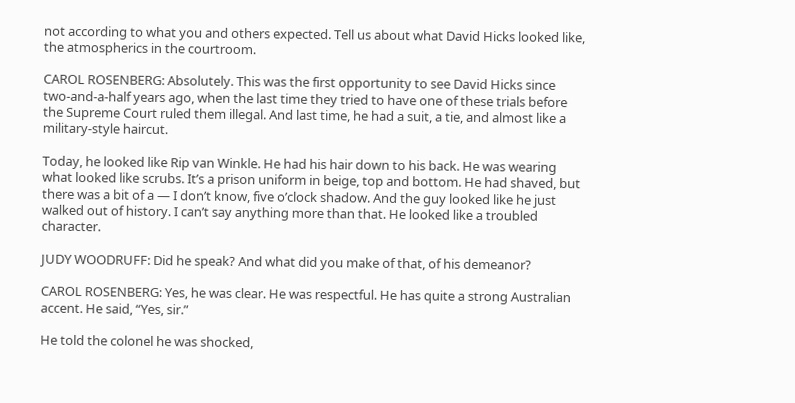not according to what you and others expected. Tell us about what David Hicks looked like, the atmospherics in the courtroom.

CAROL ROSENBERG: Absolutely. This was the first opportunity to see David Hicks since two-and-a-half years ago, when the last time they tried to have one of these trials before the Supreme Court ruled them illegal. And last time, he had a suit, a tie, and almost like a military-style haircut.

Today, he looked like Rip van Winkle. He had his hair down to his back. He was wearing what looked like scrubs. It’s a prison uniform in beige, top and bottom. He had shaved, but there was a bit of a — I don’t know, five o’clock shadow. And the guy looked like he just walked out of history. I can’t say anything more than that. He looked like a troubled character.

JUDY WOODRUFF: Did he speak? And what did you make of that, of his demeanor?

CAROL ROSENBERG: Yes, he was clear. He was respectful. He has quite a strong Australian accent. He said, “Yes, sir.”

He told the colonel he was shocked,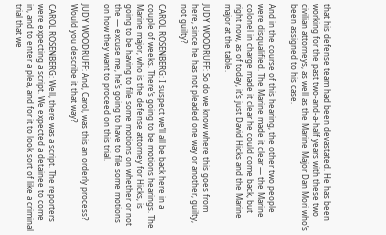that his defense team had been devastated. He has been working for the past two-and-a-half years with these two civilian attorneys, as well as the Marine Major Dan Mori who’s been assigned to his case.

And in the course of this hearing, the other two people were disqualified. The Marine made it clear — the Marine colonel in charge made it clear he could come back, but right now, as of today, it’s just David Hicks and the Marine major at the table.

JUDY WOODRUFF: So do we know where this goes from here, since he has not pleaded one way or another, guilty, not guilty?

CAROL ROSENBERG: I suspect we’ll all be back here in a couple of weeks. There’s going to be motions hearings. The Marine major, who is the defense attorney for Hicks, is going to be having to file some motions on whether or not the — excuse me, he’s going to have to file some motions on how they want to proceed on this trial.

JUDY WOODRUFF: And, Carol, was this an orderly process? Would you describe it that way?

CAROL ROSENBERG: Well, there was a script. The reporters were expecting a script. We expected a detainee to come in, and to enter a plea, and for it to look sort of like a criminal trial that we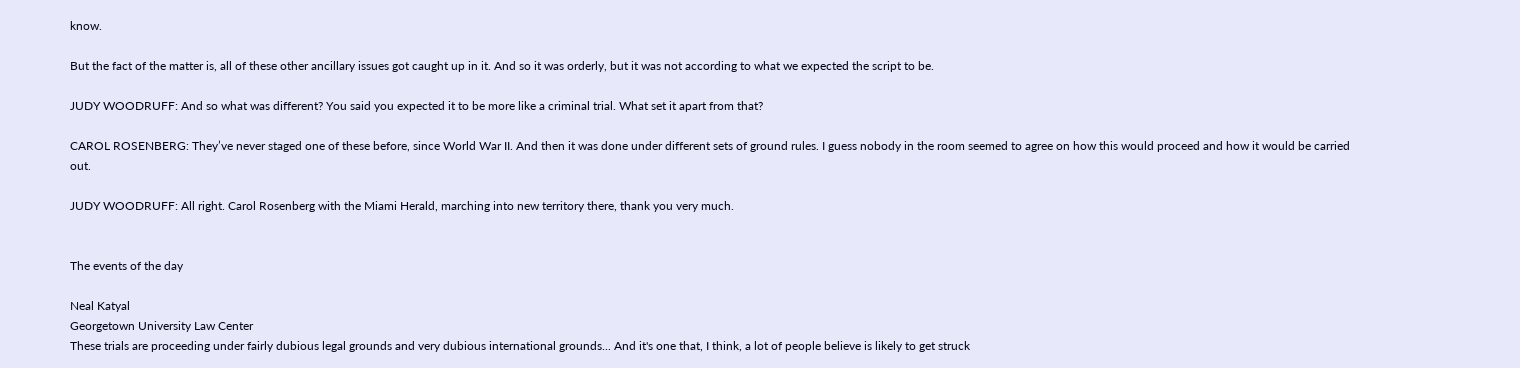know.

But the fact of the matter is, all of these other ancillary issues got caught up in it. And so it was orderly, but it was not according to what we expected the script to be.

JUDY WOODRUFF: And so what was different? You said you expected it to be more like a criminal trial. What set it apart from that?

CAROL ROSENBERG: They’ve never staged one of these before, since World War II. And then it was done under different sets of ground rules. I guess nobody in the room seemed to agree on how this would proceed and how it would be carried out.

JUDY WOODRUFF: All right. Carol Rosenberg with the Miami Herald, marching into new territory there, thank you very much.


The events of the day

Neal Katyal
Georgetown University Law Center
These trials are proceeding under fairly dubious legal grounds and very dubious international grounds... And it's one that, I think, a lot of people believe is likely to get struck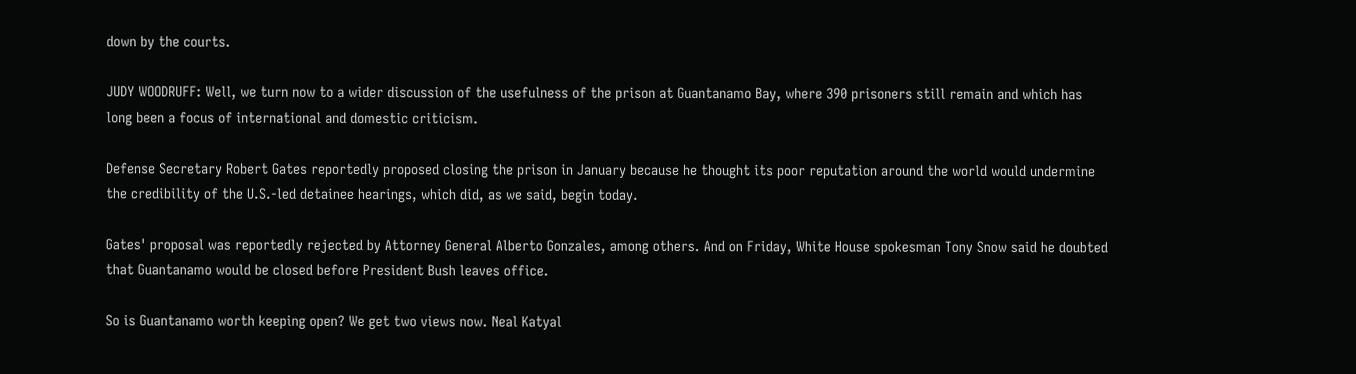down by the courts.

JUDY WOODRUFF: Well, we turn now to a wider discussion of the usefulness of the prison at Guantanamo Bay, where 390 prisoners still remain and which has long been a focus of international and domestic criticism.

Defense Secretary Robert Gates reportedly proposed closing the prison in January because he thought its poor reputation around the world would undermine the credibility of the U.S.-led detainee hearings, which did, as we said, begin today.

Gates' proposal was reportedly rejected by Attorney General Alberto Gonzales, among others. And on Friday, White House spokesman Tony Snow said he doubted that Guantanamo would be closed before President Bush leaves office.

So is Guantanamo worth keeping open? We get two views now. Neal Katyal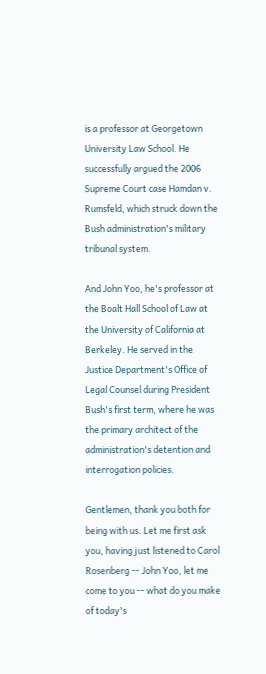is a professor at Georgetown University Law School. He successfully argued the 2006 Supreme Court case Hamdan v. Rumsfeld, which struck down the Bush administration's military tribunal system.

And John Yoo, he's professor at the Boalt Hall School of Law at the University of California at Berkeley. He served in the Justice Department's Office of Legal Counsel during President Bush's first term, where he was the primary architect of the administration's detention and interrogation policies.

Gentlemen, thank you both for being with us. Let me first ask you, having just listened to Carol Rosenberg -- John Yoo, let me come to you -- what do you make of today's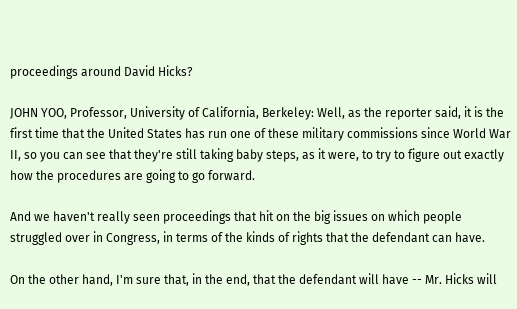proceedings around David Hicks?

JOHN YOO, Professor, University of California, Berkeley: Well, as the reporter said, it is the first time that the United States has run one of these military commissions since World War II, so you can see that they're still taking baby steps, as it were, to try to figure out exactly how the procedures are going to go forward.

And we haven't really seen proceedings that hit on the big issues on which people struggled over in Congress, in terms of the kinds of rights that the defendant can have.

On the other hand, I'm sure that, in the end, that the defendant will have -- Mr. Hicks will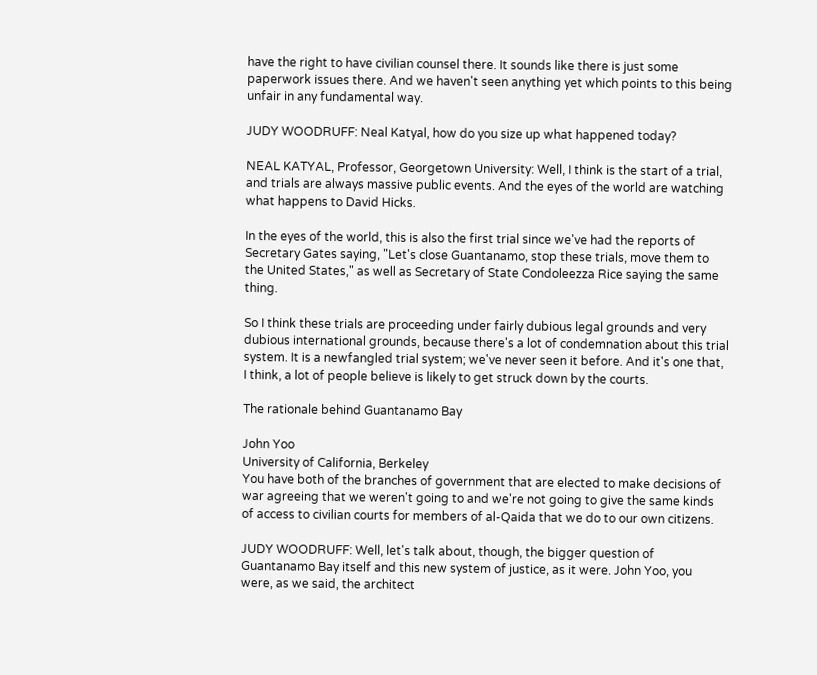have the right to have civilian counsel there. It sounds like there is just some paperwork issues there. And we haven't seen anything yet which points to this being unfair in any fundamental way.

JUDY WOODRUFF: Neal Katyal, how do you size up what happened today?

NEAL KATYAL, Professor, Georgetown University: Well, I think is the start of a trial, and trials are always massive public events. And the eyes of the world are watching what happens to David Hicks.

In the eyes of the world, this is also the first trial since we've had the reports of Secretary Gates saying, "Let's close Guantanamo, stop these trials, move them to the United States," as well as Secretary of State Condoleezza Rice saying the same thing.

So I think these trials are proceeding under fairly dubious legal grounds and very dubious international grounds, because there's a lot of condemnation about this trial system. It is a newfangled trial system; we've never seen it before. And it's one that, I think, a lot of people believe is likely to get struck down by the courts.

The rationale behind Guantanamo Bay

John Yoo
University of California, Berkeley
You have both of the branches of government that are elected to make decisions of war agreeing that we weren't going to and we're not going to give the same kinds of access to civilian courts for members of al-Qaida that we do to our own citizens.

JUDY WOODRUFF: Well, let's talk about, though, the bigger question of Guantanamo Bay itself and this new system of justice, as it were. John Yoo, you were, as we said, the architect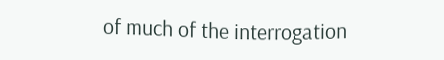of much of the interrogation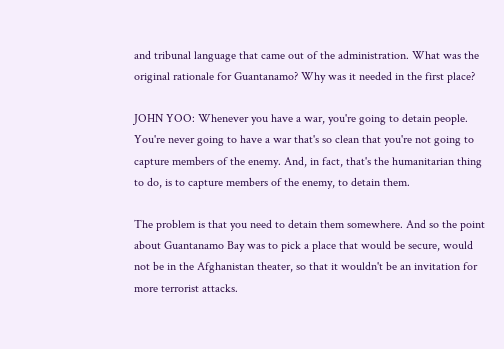and tribunal language that came out of the administration. What was the original rationale for Guantanamo? Why was it needed in the first place?

JOHN YOO: Whenever you have a war, you're going to detain people. You're never going to have a war that's so clean that you're not going to capture members of the enemy. And, in fact, that's the humanitarian thing to do, is to capture members of the enemy, to detain them.

The problem is that you need to detain them somewhere. And so the point about Guantanamo Bay was to pick a place that would be secure, would not be in the Afghanistan theater, so that it wouldn't be an invitation for more terrorist attacks.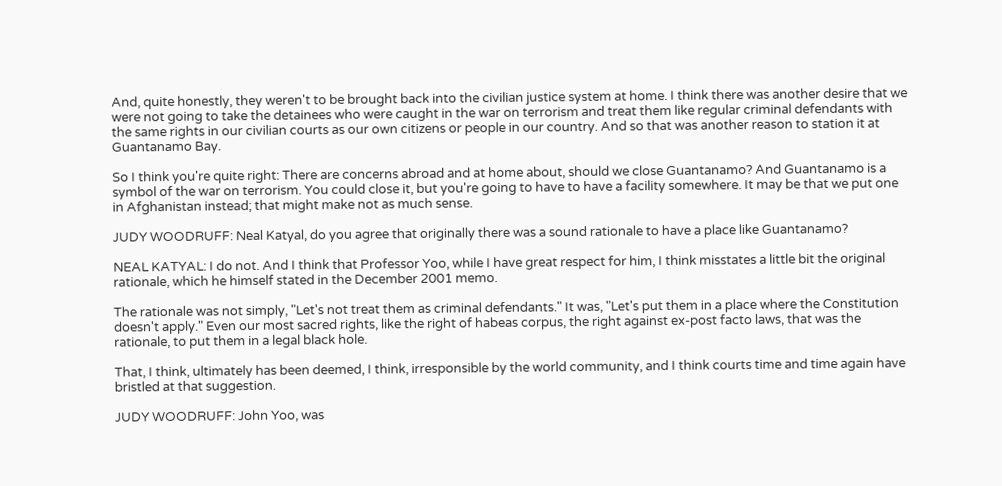And, quite honestly, they weren't to be brought back into the civilian justice system at home. I think there was another desire that we were not going to take the detainees who were caught in the war on terrorism and treat them like regular criminal defendants with the same rights in our civilian courts as our own citizens or people in our country. And so that was another reason to station it at Guantanamo Bay.

So I think you're quite right: There are concerns abroad and at home about, should we close Guantanamo? And Guantanamo is a symbol of the war on terrorism. You could close it, but you're going to have to have a facility somewhere. It may be that we put one in Afghanistan instead; that might make not as much sense.

JUDY WOODRUFF: Neal Katyal, do you agree that originally there was a sound rationale to have a place like Guantanamo?

NEAL KATYAL: I do not. And I think that Professor Yoo, while I have great respect for him, I think misstates a little bit the original rationale, which he himself stated in the December 2001 memo.

The rationale was not simply, "Let's not treat them as criminal defendants." It was, "Let's put them in a place where the Constitution doesn't apply." Even our most sacred rights, like the right of habeas corpus, the right against ex-post facto laws, that was the rationale, to put them in a legal black hole.

That, I think, ultimately has been deemed, I think, irresponsible by the world community, and I think courts time and time again have bristled at that suggestion.

JUDY WOODRUFF: John Yoo, was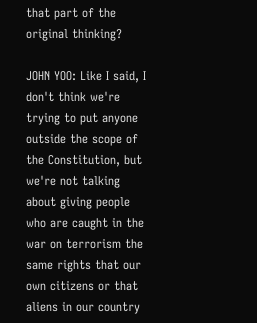that part of the original thinking?

JOHN YOO: Like I said, I don't think we're trying to put anyone outside the scope of the Constitution, but we're not talking about giving people who are caught in the war on terrorism the same rights that our own citizens or that aliens in our country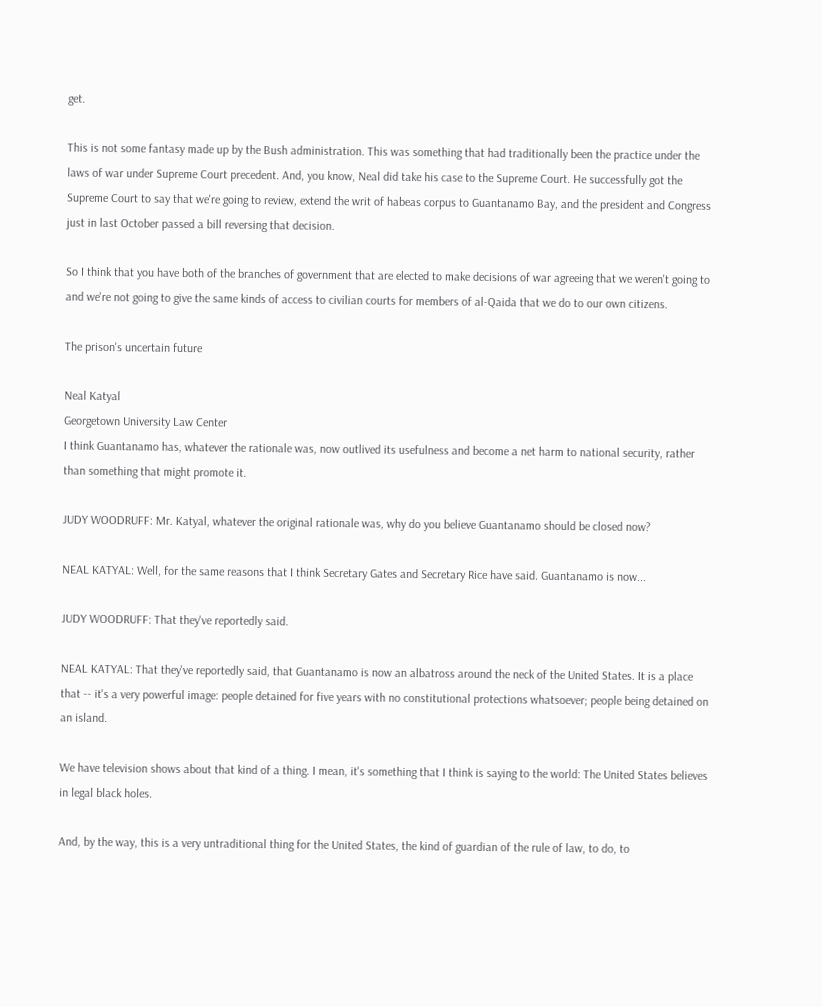get.

This is not some fantasy made up by the Bush administration. This was something that had traditionally been the practice under the laws of war under Supreme Court precedent. And, you know, Neal did take his case to the Supreme Court. He successfully got the Supreme Court to say that we're going to review, extend the writ of habeas corpus to Guantanamo Bay, and the president and Congress just in last October passed a bill reversing that decision.

So I think that you have both of the branches of government that are elected to make decisions of war agreeing that we weren't going to and we're not going to give the same kinds of access to civilian courts for members of al-Qaida that we do to our own citizens.

The prison's uncertain future

Neal Katyal
Georgetown University Law Center
I think Guantanamo has, whatever the rationale was, now outlived its usefulness and become a net harm to national security, rather than something that might promote it.

JUDY WOODRUFF: Mr. Katyal, whatever the original rationale was, why do you believe Guantanamo should be closed now?

NEAL KATYAL: Well, for the same reasons that I think Secretary Gates and Secretary Rice have said. Guantanamo is now...

JUDY WOODRUFF: That they've reportedly said.

NEAL KATYAL: That they've reportedly said, that Guantanamo is now an albatross around the neck of the United States. It is a place that -- it's a very powerful image: people detained for five years with no constitutional protections whatsoever; people being detained on an island.

We have television shows about that kind of a thing. I mean, it's something that I think is saying to the world: The United States believes in legal black holes.

And, by the way, this is a very untraditional thing for the United States, the kind of guardian of the rule of law, to do, to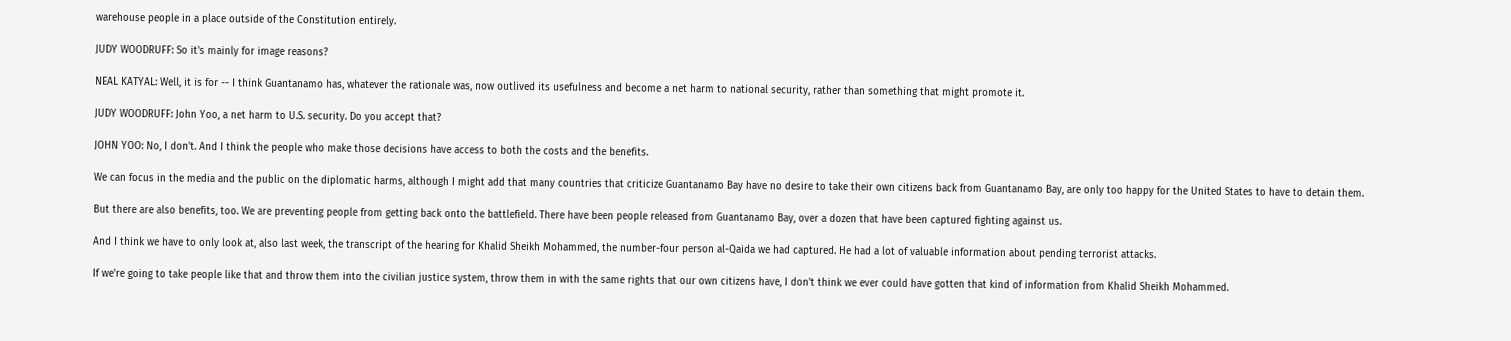warehouse people in a place outside of the Constitution entirely.

JUDY WOODRUFF: So it's mainly for image reasons?

NEAL KATYAL: Well, it is for -- I think Guantanamo has, whatever the rationale was, now outlived its usefulness and become a net harm to national security, rather than something that might promote it.

JUDY WOODRUFF: John Yoo, a net harm to U.S. security. Do you accept that?

JOHN YOO: No, I don't. And I think the people who make those decisions have access to both the costs and the benefits.

We can focus in the media and the public on the diplomatic harms, although I might add that many countries that criticize Guantanamo Bay have no desire to take their own citizens back from Guantanamo Bay, are only too happy for the United States to have to detain them.

But there are also benefits, too. We are preventing people from getting back onto the battlefield. There have been people released from Guantanamo Bay, over a dozen that have been captured fighting against us.

And I think we have to only look at, also last week, the transcript of the hearing for Khalid Sheikh Mohammed, the number-four person al-Qaida we had captured. He had a lot of valuable information about pending terrorist attacks.

If we're going to take people like that and throw them into the civilian justice system, throw them in with the same rights that our own citizens have, I don't think we ever could have gotten that kind of information from Khalid Sheikh Mohammed.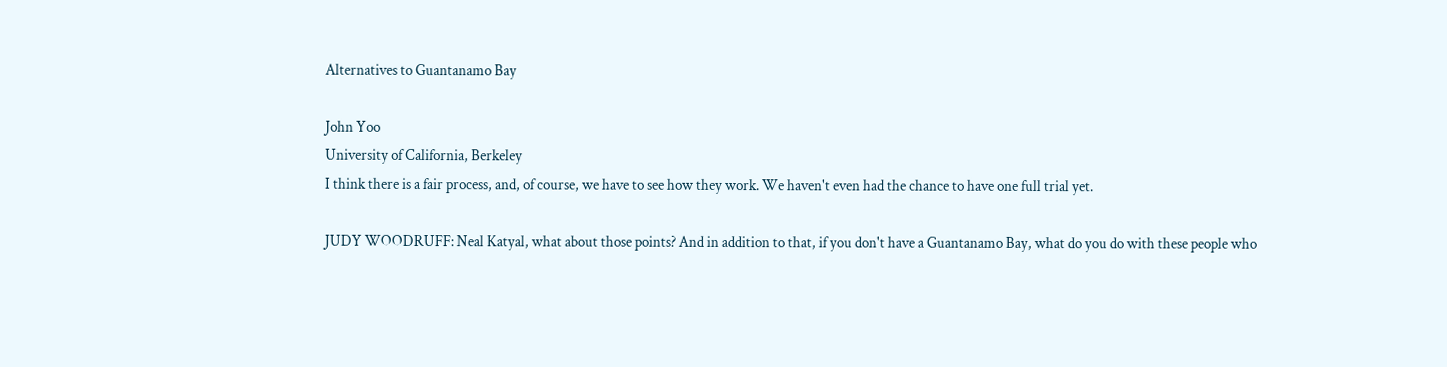Alternatives to Guantanamo Bay

John Yoo
University of California, Berkeley
I think there is a fair process, and, of course, we have to see how they work. We haven't even had the chance to have one full trial yet.

JUDY WOODRUFF: Neal Katyal, what about those points? And in addition to that, if you don't have a Guantanamo Bay, what do you do with these people who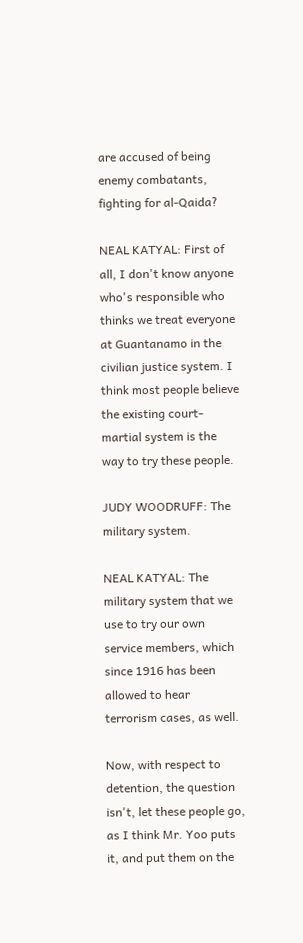are accused of being enemy combatants, fighting for al-Qaida?

NEAL KATYAL: First of all, I don't know anyone who's responsible who thinks we treat everyone at Guantanamo in the civilian justice system. I think most people believe the existing court-martial system is the way to try these people.

JUDY WOODRUFF: The military system.

NEAL KATYAL: The military system that we use to try our own service members, which since 1916 has been allowed to hear terrorism cases, as well.

Now, with respect to detention, the question isn't, let these people go, as I think Mr. Yoo puts it, and put them on the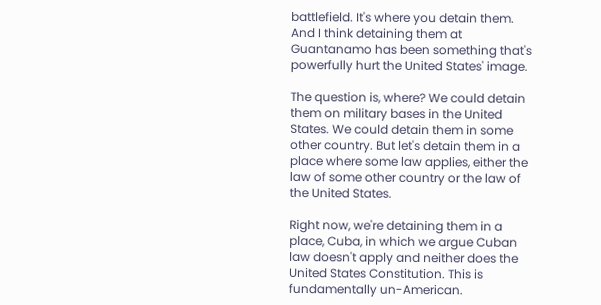battlefield. It's where you detain them. And I think detaining them at Guantanamo has been something that's powerfully hurt the United States' image.

The question is, where? We could detain them on military bases in the United States. We could detain them in some other country. But let's detain them in a place where some law applies, either the law of some other country or the law of the United States.

Right now, we're detaining them in a place, Cuba, in which we argue Cuban law doesn't apply and neither does the United States Constitution. This is fundamentally un-American.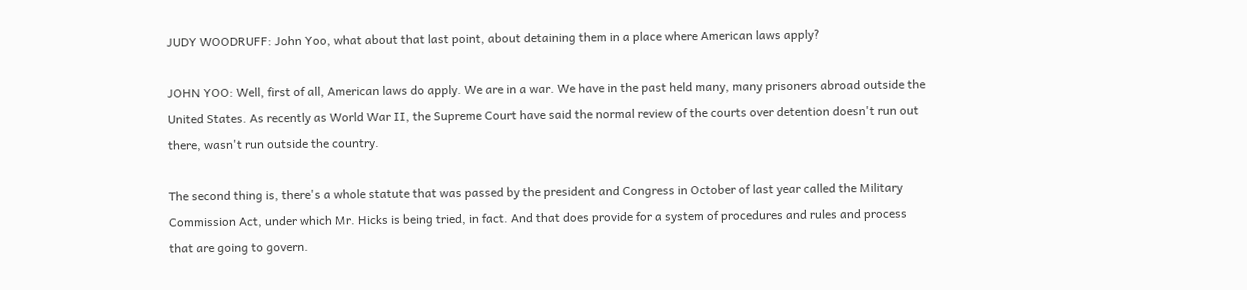JUDY WOODRUFF: John Yoo, what about that last point, about detaining them in a place where American laws apply?

JOHN YOO: Well, first of all, American laws do apply. We are in a war. We have in the past held many, many prisoners abroad outside the United States. As recently as World War II, the Supreme Court have said the normal review of the courts over detention doesn't run out there, wasn't run outside the country.

The second thing is, there's a whole statute that was passed by the president and Congress in October of last year called the Military Commission Act, under which Mr. Hicks is being tried, in fact. And that does provide for a system of procedures and rules and process that are going to govern.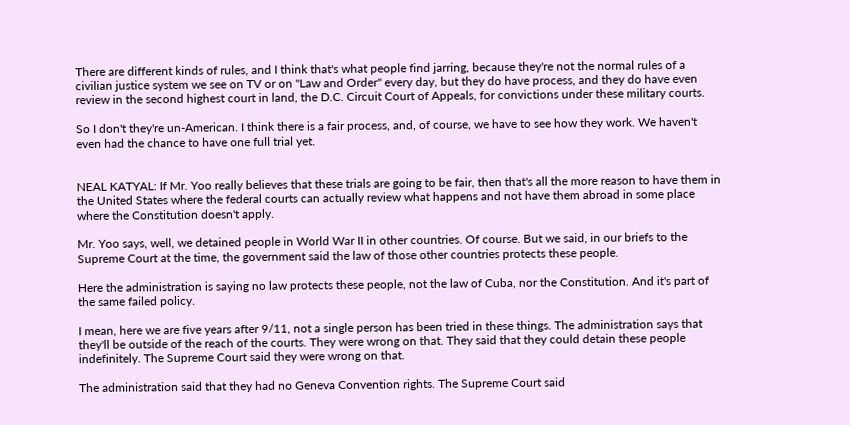There are different kinds of rules, and I think that's what people find jarring, because they're not the normal rules of a civilian justice system we see on TV or on "Law and Order" every day, but they do have process, and they do have even review in the second highest court in land, the D.C. Circuit Court of Appeals, for convictions under these military courts.

So I don't they're un-American. I think there is a fair process, and, of course, we have to see how they work. We haven't even had the chance to have one full trial yet.


NEAL KATYAL: If Mr. Yoo really believes that these trials are going to be fair, then that's all the more reason to have them in the United States where the federal courts can actually review what happens and not have them abroad in some place where the Constitution doesn't apply.

Mr. Yoo says, well, we detained people in World War II in other countries. Of course. But we said, in our briefs to the Supreme Court at the time, the government said the law of those other countries protects these people.

Here the administration is saying no law protects these people, not the law of Cuba, nor the Constitution. And it's part of the same failed policy.

I mean, here we are five years after 9/11, not a single person has been tried in these things. The administration says that they'll be outside of the reach of the courts. They were wrong on that. They said that they could detain these people indefinitely. The Supreme Court said they were wrong on that.

The administration said that they had no Geneva Convention rights. The Supreme Court said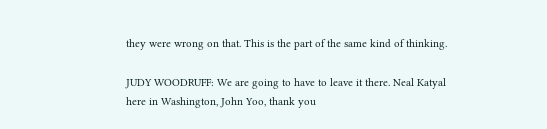they were wrong on that. This is the part of the same kind of thinking.

JUDY WOODRUFF: We are going to have to leave it there. Neal Katyal here in Washington, John Yoo, thank you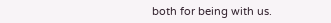both for being with us.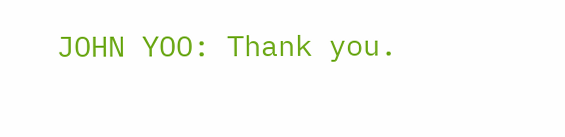JOHN YOO: Thank you.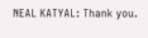NEAL KATYAL: Thank you.